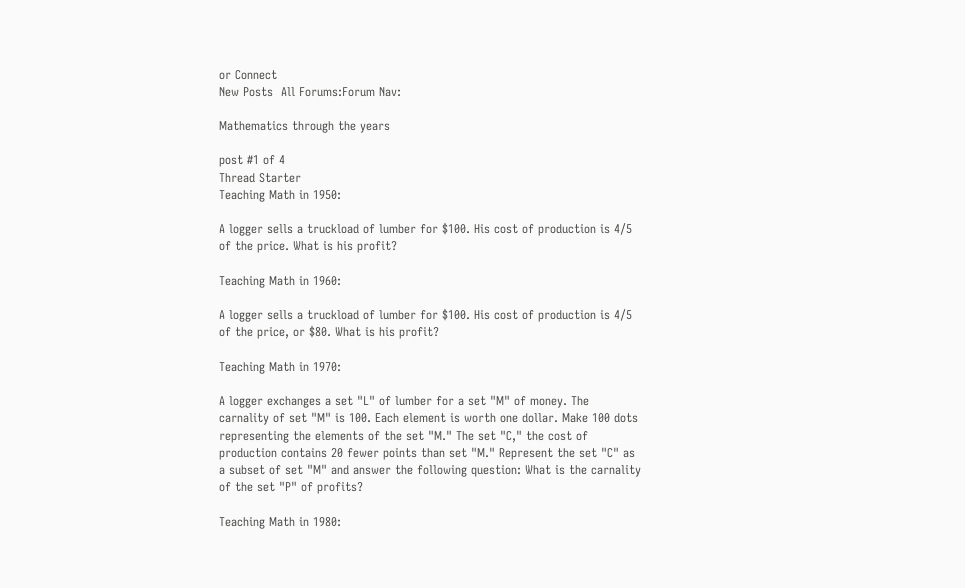or Connect
New Posts  All Forums:Forum Nav:

Mathematics through the years

post #1 of 4
Thread Starter
Teaching Math in 1950:

A logger sells a truckload of lumber for $100. His cost of production is 4/5 of the price. What is his profit?

Teaching Math in 1960:

A logger sells a truckload of lumber for $100. His cost of production is 4/5 of the price, or $80. What is his profit?

Teaching Math in 1970:

A logger exchanges a set "L" of lumber for a set "M" of money. The carnality of set "M" is 100. Each element is worth one dollar. Make 100 dots representing the elements of the set "M." The set "C," the cost of production contains 20 fewer points than set "M." Represent the set "C" as a subset of set "M" and answer the following question: What is the carnality of the set "P" of profits?

Teaching Math in 1980: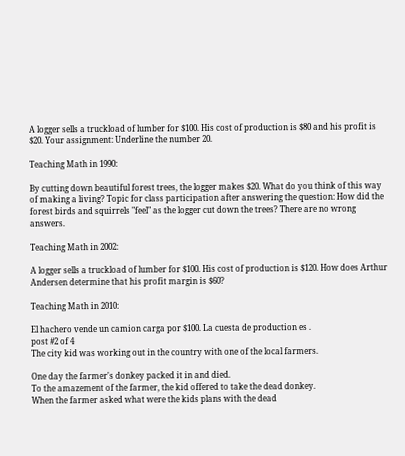A logger sells a truckload of lumber for $100. His cost of production is $80 and his profit is $20. Your assignment: Underline the number 20.

Teaching Math in 1990:

By cutting down beautiful forest trees, the logger makes $20. What do you think of this way of making a living? Topic for class participation after answering the question: How did the forest birds and squirrels "feel" as the logger cut down the trees? There are no wrong answers.

Teaching Math in 2002:

A logger sells a truckload of lumber for $100. His cost of production is $120. How does Arthur Andersen determine that his profit margin is $60?

Teaching Math in 2010:

El hachero vende un camion carga por $100. La cuesta de production es .
post #2 of 4
The city kid was working out in the country with one of the local farmers.

One day the farmer's donkey packed it in and died.
To the amazement of the farmer, the kid offered to take the dead donkey.
When the farmer asked what were the kids plans with the dead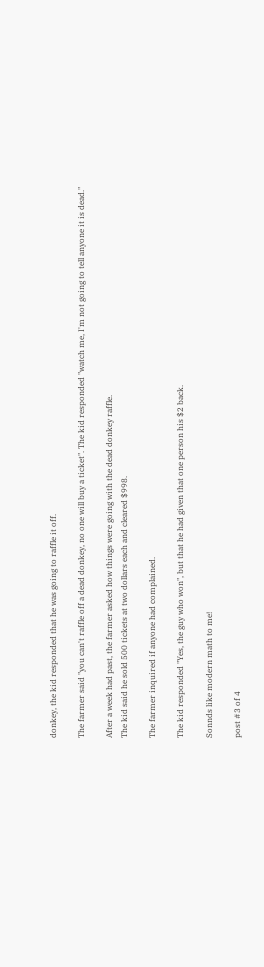donkey, the kid responded that he was going to raffle it off.

The farmer said "you can't raffle off a dead donkey, no one will buy a ticket". The kid responded "watch me, I'm not going to tell anyone it is dead."

After a week had past, the farmer asked how things were going with the dead donkey raffle.
The kid said he sold 500 tickets at two dollars each and cleared $998.

The farmer inquired if anyone had complained.

The kid responded "Yes, the guy who won", but that he had given that one person his $2 back.

Sonnds like modern math to me!

post #3 of 4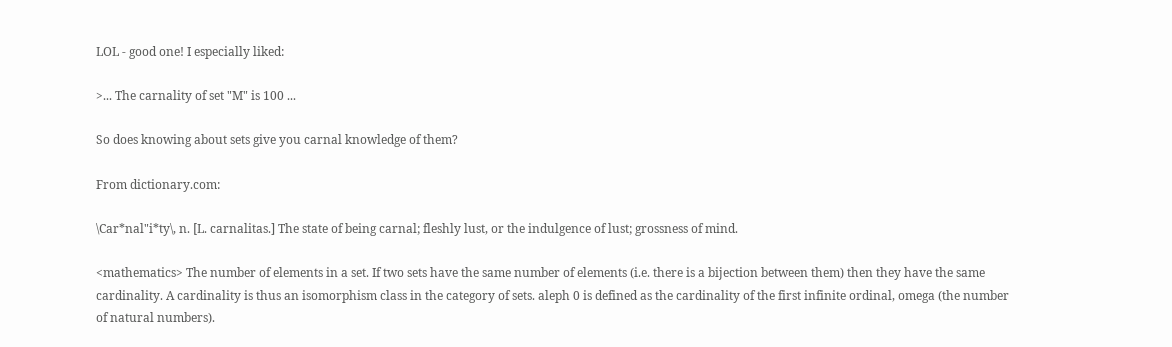LOL - good one! I especially liked:

>... The carnality of set "M" is 100 ...

So does knowing about sets give you carnal knowledge of them?

From dictionary.com:

\Car*nal"i*ty\, n. [L. carnalitas.] The state of being carnal; fleshly lust, or the indulgence of lust; grossness of mind.

<mathematics> The number of elements in a set. If two sets have the same number of elements (i.e. there is a bijection between them) then they have the same cardinality. A cardinality is thus an isomorphism class in the category of sets. aleph 0 is defined as the cardinality of the first infinite ordinal, omega (the number of natural numbers).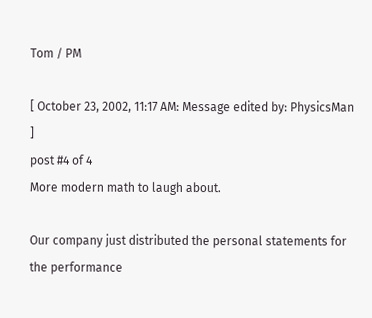Tom / PM

[ October 23, 2002, 11:17 AM: Message edited by: PhysicsMan ]
post #4 of 4
More modern math to laugh about.

Our company just distributed the personal statements for the performance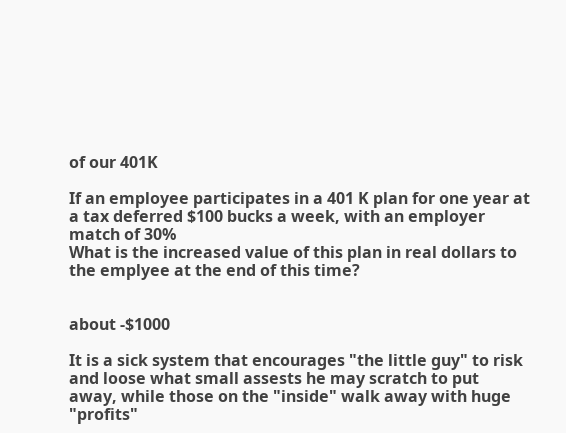of our 401K

If an employee participates in a 401 K plan for one year at a tax deferred $100 bucks a week, with an employer match of 30%
What is the increased value of this plan in real dollars to the emplyee at the end of this time?


about -$1000

It is a sick system that encourages "the little guy" to risk and loose what small assests he may scratch to put away, while those on the "inside" walk away with huge "profits"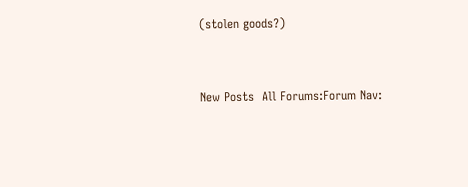(stolen goods?)


New Posts  All Forums:Forum Nav: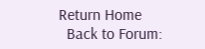Return Home
  Back to Forum: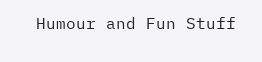Humour and Fun Stuff